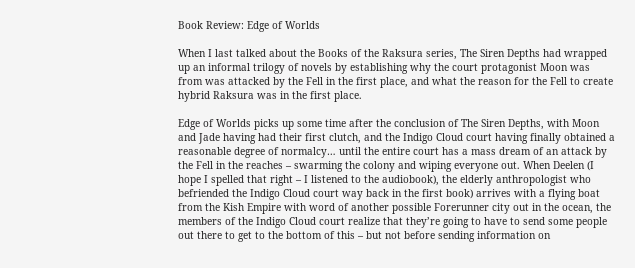Book Review: Edge of Worlds

When I last talked about the Books of the Raksura series, The Siren Depths had wrapped up an informal trilogy of novels by establishing why the court protagonist Moon was from was attacked by the Fell in the first place, and what the reason for the Fell to create hybrid Raksura was in the first place.

Edge of Worlds picks up some time after the conclusion of The Siren Depths, with Moon and Jade having had their first clutch, and the Indigo Cloud court having finally obtained a reasonable degree of normalcy… until the entire court has a mass dream of an attack by the Fell in the reaches – swarming the colony and wiping everyone out. When Deelen (I hope I spelled that right – I listened to the audiobook), the elderly anthropologist who befriended the Indigo Cloud court way back in the first book) arrives with a flying boat from the Kish Empire with word of another possible Forerunner city out in the ocean, the members of the Indigo Cloud court realize that they’re going to have to send some people out there to get to the bottom of this – but not before sending information on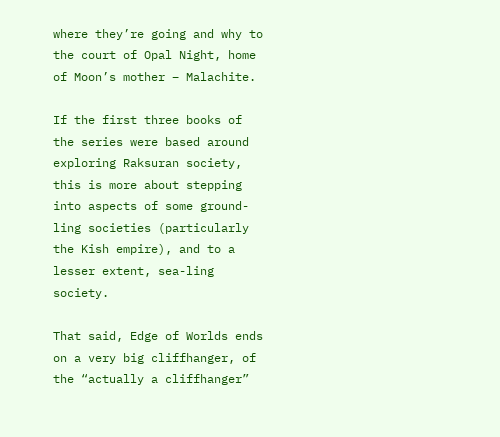where they’re going and why to the court of Opal Night, home of Moon’s mother – Malachite.

If the first three books of the series were based around exploring Raksuran society, this is more about stepping into aspects of some ground-ling societies (particularly the Kish empire), and to a lesser extent, sea-ling society.

That said, Edge of Worlds ends on a very big cliffhanger, of the “actually a cliffhanger”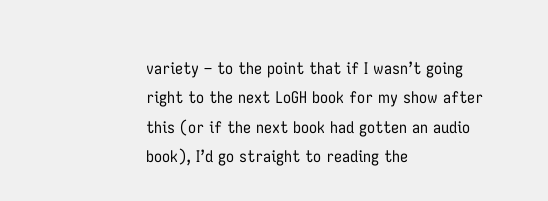variety – to the point that if I wasn’t going right to the next LoGH book for my show after this (or if the next book had gotten an audio book), I’d go straight to reading the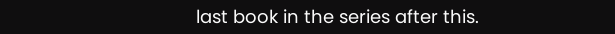last book in the series after this.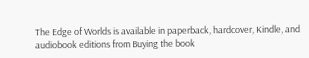The Edge of Worlds is available in paperback, hardcover, Kindle, and audiobook editions from Buying the book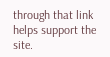through that link helps support the site.